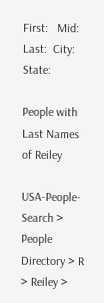First:   Mid:   Last:  City:  State:

People with Last Names of Reiley

USA-People-Search > People Directory > R > Reiley >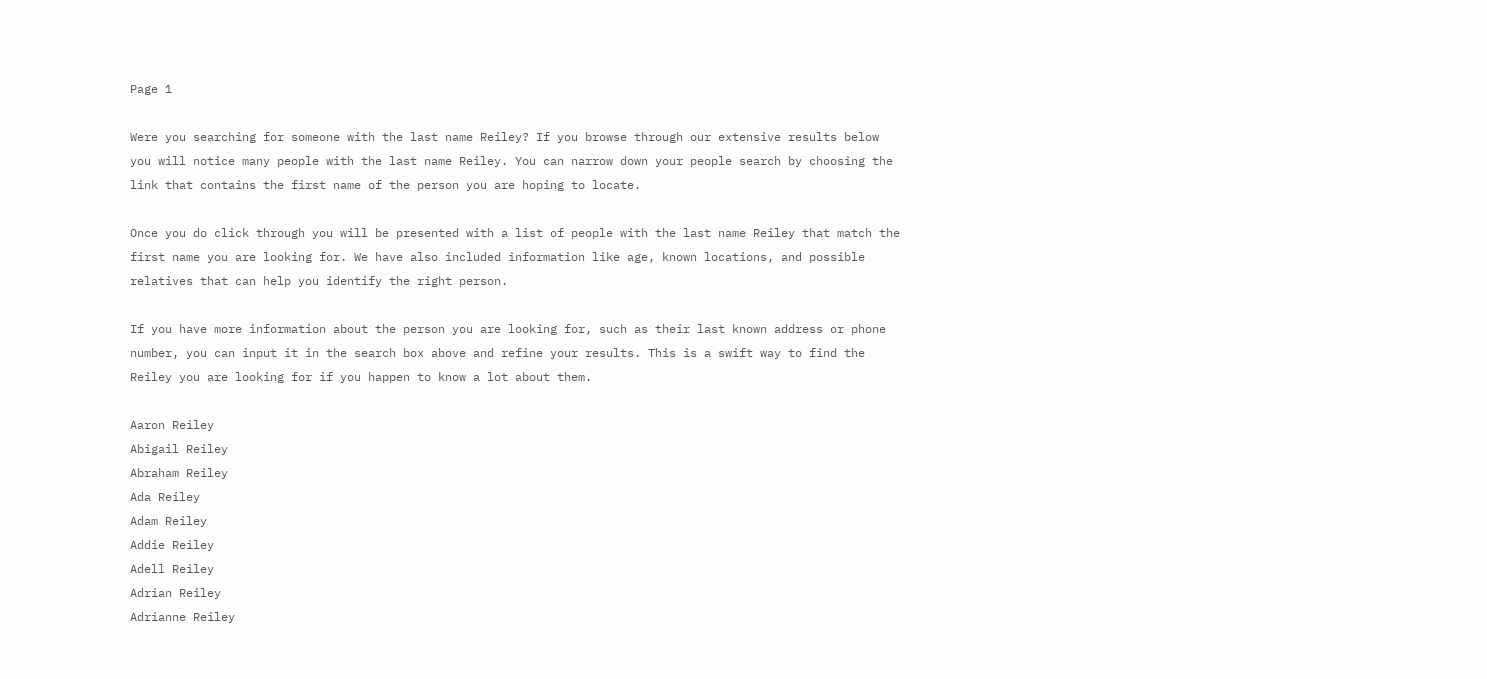Page 1

Were you searching for someone with the last name Reiley? If you browse through our extensive results below you will notice many people with the last name Reiley. You can narrow down your people search by choosing the link that contains the first name of the person you are hoping to locate.

Once you do click through you will be presented with a list of people with the last name Reiley that match the first name you are looking for. We have also included information like age, known locations, and possible relatives that can help you identify the right person.

If you have more information about the person you are looking for, such as their last known address or phone number, you can input it in the search box above and refine your results. This is a swift way to find the Reiley you are looking for if you happen to know a lot about them.

Aaron Reiley
Abigail Reiley
Abraham Reiley
Ada Reiley
Adam Reiley
Addie Reiley
Adell Reiley
Adrian Reiley
Adrianne Reiley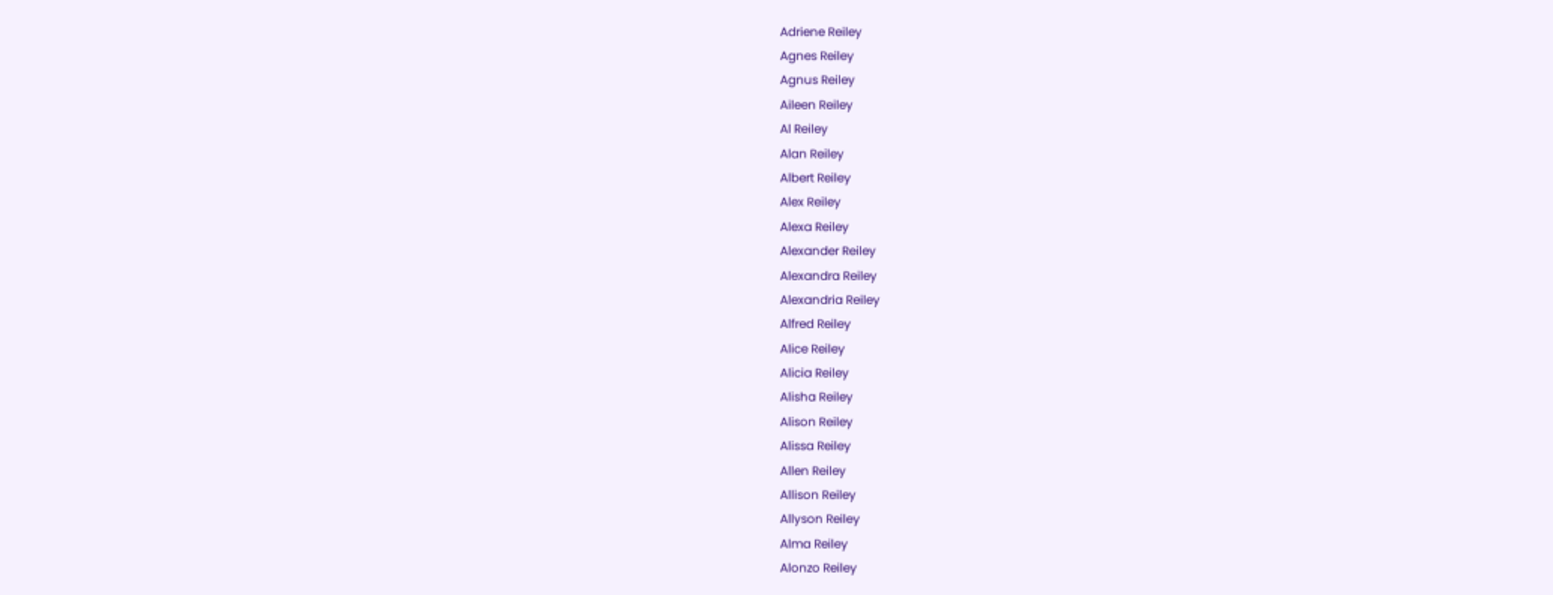Adriene Reiley
Agnes Reiley
Agnus Reiley
Aileen Reiley
Al Reiley
Alan Reiley
Albert Reiley
Alex Reiley
Alexa Reiley
Alexander Reiley
Alexandra Reiley
Alexandria Reiley
Alfred Reiley
Alice Reiley
Alicia Reiley
Alisha Reiley
Alison Reiley
Alissa Reiley
Allen Reiley
Allison Reiley
Allyson Reiley
Alma Reiley
Alonzo Reiley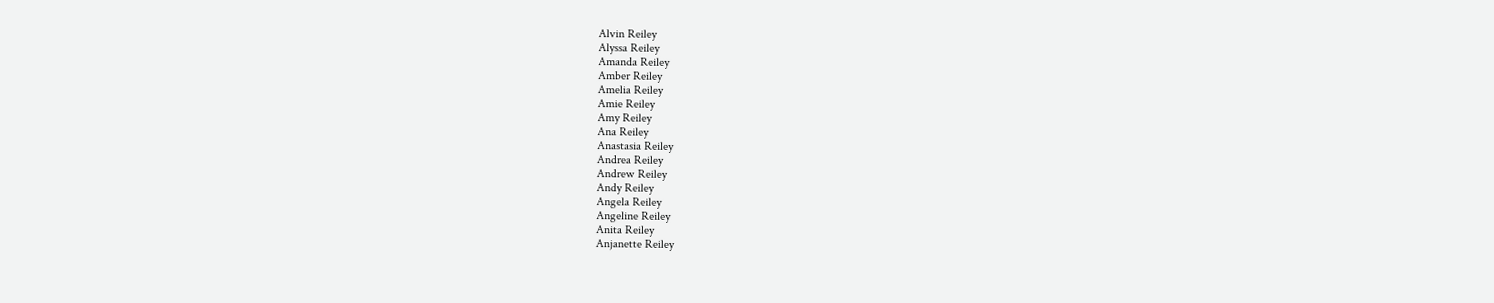Alvin Reiley
Alyssa Reiley
Amanda Reiley
Amber Reiley
Amelia Reiley
Amie Reiley
Amy Reiley
Ana Reiley
Anastasia Reiley
Andrea Reiley
Andrew Reiley
Andy Reiley
Angela Reiley
Angeline Reiley
Anita Reiley
Anjanette Reiley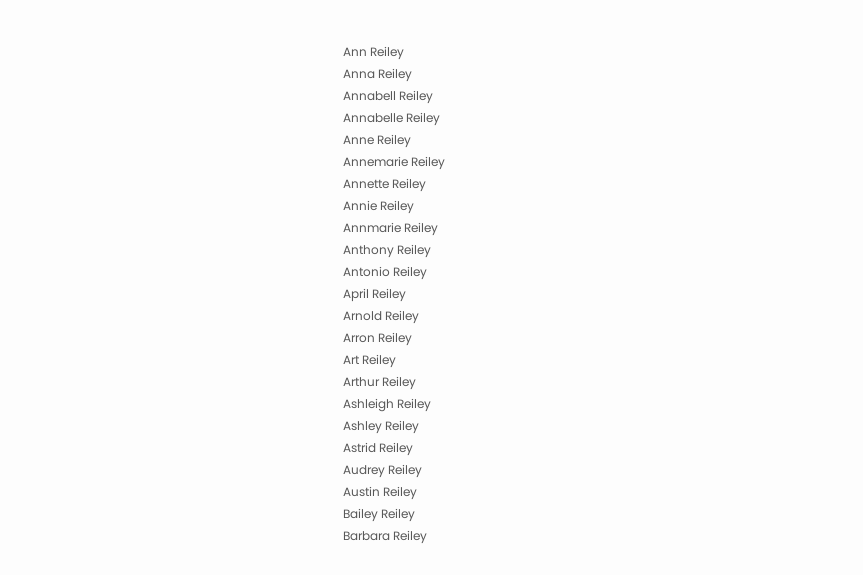Ann Reiley
Anna Reiley
Annabell Reiley
Annabelle Reiley
Anne Reiley
Annemarie Reiley
Annette Reiley
Annie Reiley
Annmarie Reiley
Anthony Reiley
Antonio Reiley
April Reiley
Arnold Reiley
Arron Reiley
Art Reiley
Arthur Reiley
Ashleigh Reiley
Ashley Reiley
Astrid Reiley
Audrey Reiley
Austin Reiley
Bailey Reiley
Barbara Reiley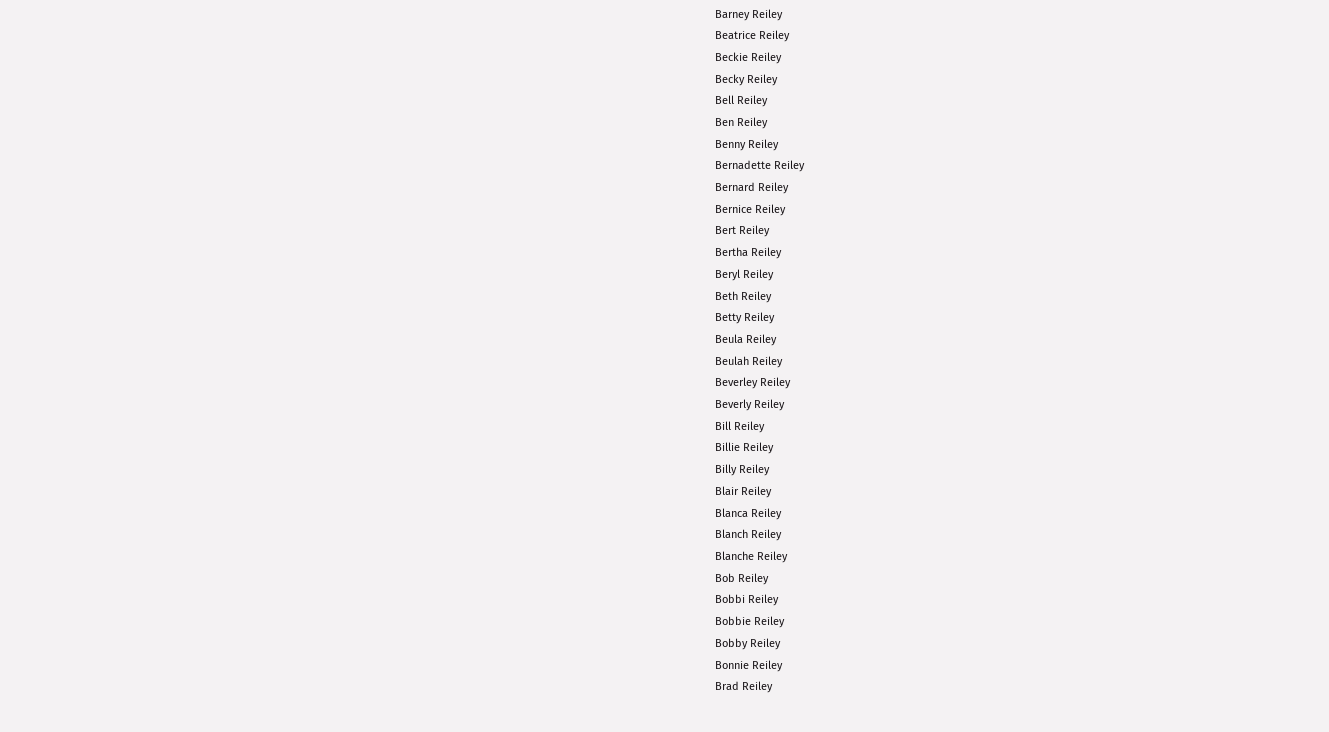Barney Reiley
Beatrice Reiley
Beckie Reiley
Becky Reiley
Bell Reiley
Ben Reiley
Benny Reiley
Bernadette Reiley
Bernard Reiley
Bernice Reiley
Bert Reiley
Bertha Reiley
Beryl Reiley
Beth Reiley
Betty Reiley
Beula Reiley
Beulah Reiley
Beverley Reiley
Beverly Reiley
Bill Reiley
Billie Reiley
Billy Reiley
Blair Reiley
Blanca Reiley
Blanch Reiley
Blanche Reiley
Bob Reiley
Bobbi Reiley
Bobbie Reiley
Bobby Reiley
Bonnie Reiley
Brad Reiley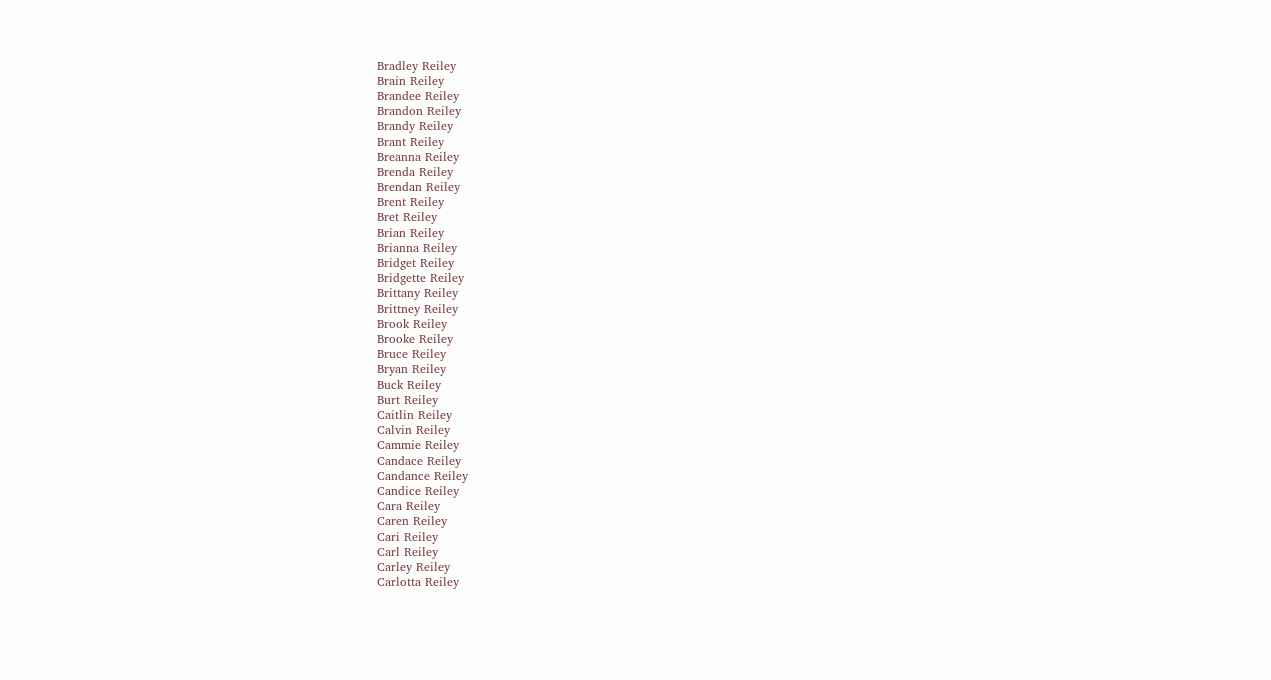Bradley Reiley
Brain Reiley
Brandee Reiley
Brandon Reiley
Brandy Reiley
Brant Reiley
Breanna Reiley
Brenda Reiley
Brendan Reiley
Brent Reiley
Bret Reiley
Brian Reiley
Brianna Reiley
Bridget Reiley
Bridgette Reiley
Brittany Reiley
Brittney Reiley
Brook Reiley
Brooke Reiley
Bruce Reiley
Bryan Reiley
Buck Reiley
Burt Reiley
Caitlin Reiley
Calvin Reiley
Cammie Reiley
Candace Reiley
Candance Reiley
Candice Reiley
Cara Reiley
Caren Reiley
Cari Reiley
Carl Reiley
Carley Reiley
Carlotta Reiley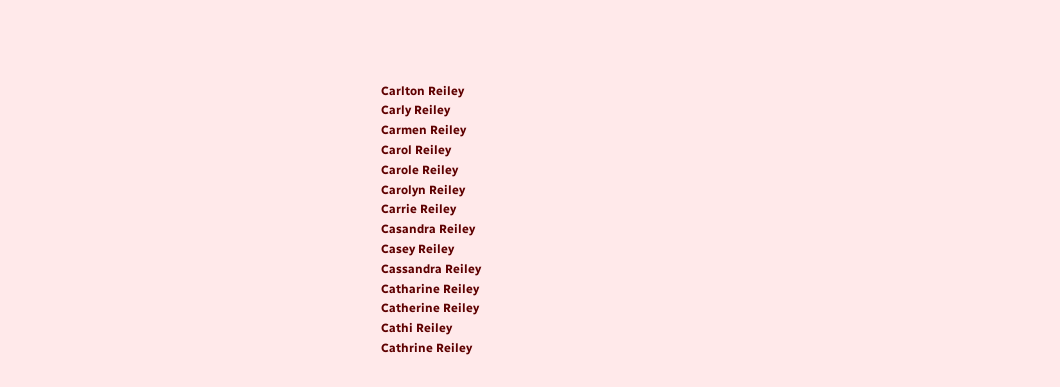Carlton Reiley
Carly Reiley
Carmen Reiley
Carol Reiley
Carole Reiley
Carolyn Reiley
Carrie Reiley
Casandra Reiley
Casey Reiley
Cassandra Reiley
Catharine Reiley
Catherine Reiley
Cathi Reiley
Cathrine Reiley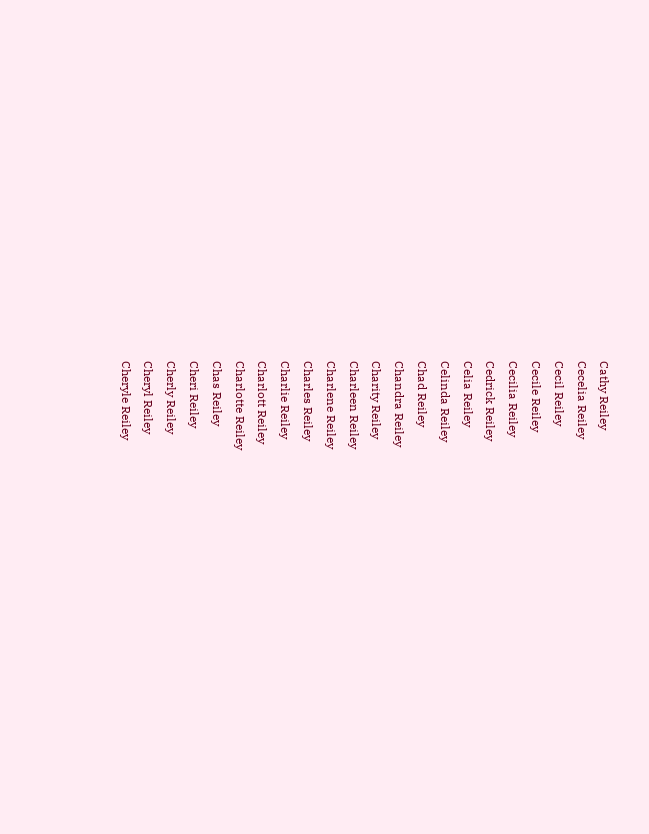Cathy Reiley
Cecelia Reiley
Cecil Reiley
Cecile Reiley
Cecilia Reiley
Cedrick Reiley
Celia Reiley
Celinda Reiley
Chad Reiley
Chandra Reiley
Charity Reiley
Charleen Reiley
Charlene Reiley
Charles Reiley
Charlie Reiley
Charlott Reiley
Charlotte Reiley
Chas Reiley
Cheri Reiley
Cherly Reiley
Cheryl Reiley
Cheryle Reiley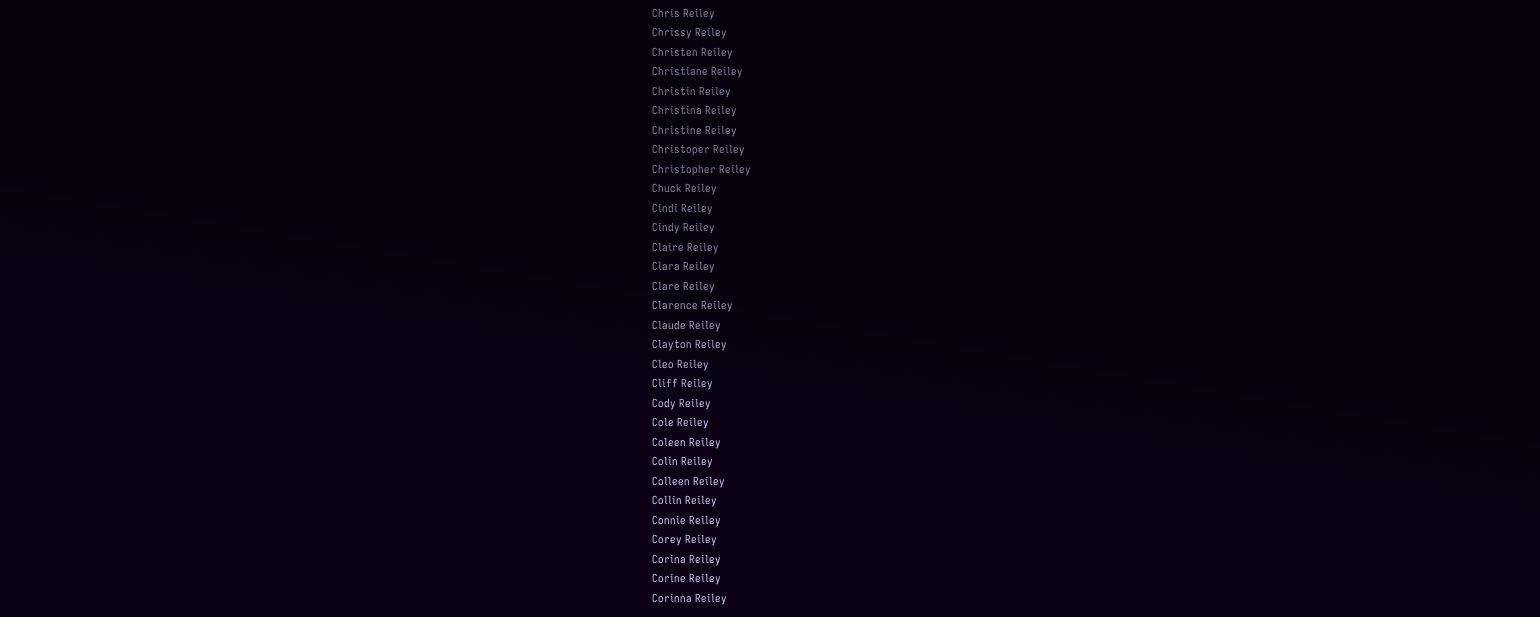Chris Reiley
Chrissy Reiley
Christen Reiley
Christiane Reiley
Christin Reiley
Christina Reiley
Christine Reiley
Christoper Reiley
Christopher Reiley
Chuck Reiley
Cindi Reiley
Cindy Reiley
Claire Reiley
Clara Reiley
Clare Reiley
Clarence Reiley
Claude Reiley
Clayton Reiley
Cleo Reiley
Cliff Reiley
Cody Reiley
Cole Reiley
Coleen Reiley
Colin Reiley
Colleen Reiley
Collin Reiley
Connie Reiley
Corey Reiley
Corina Reiley
Corine Reiley
Corinna Reiley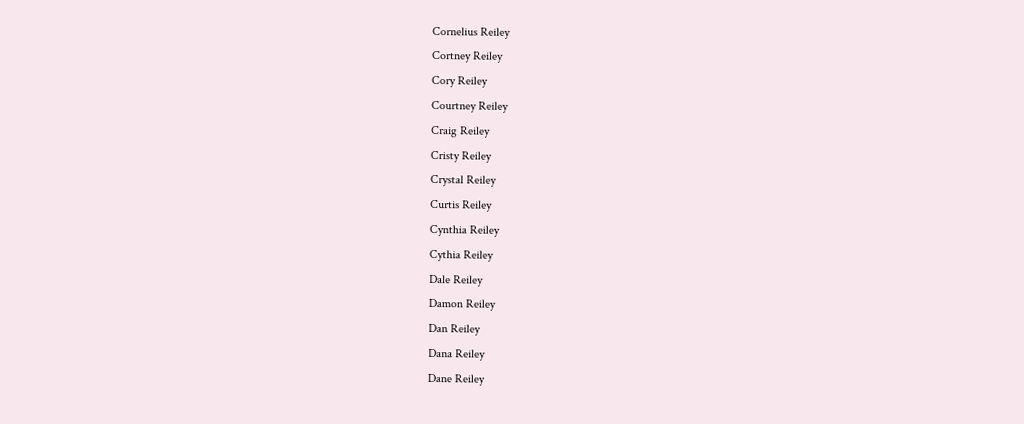Cornelius Reiley
Cortney Reiley
Cory Reiley
Courtney Reiley
Craig Reiley
Cristy Reiley
Crystal Reiley
Curtis Reiley
Cynthia Reiley
Cythia Reiley
Dale Reiley
Damon Reiley
Dan Reiley
Dana Reiley
Dane Reiley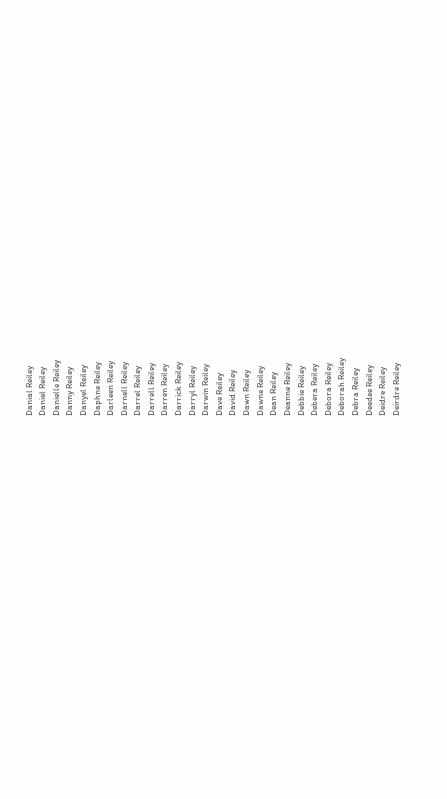Danial Reiley
Daniel Reiley
Danielle Reiley
Danny Reiley
Danyel Reiley
Daphne Reiley
Darleen Reiley
Darnell Reiley
Darrel Reiley
Darrell Reiley
Darren Reiley
Darrick Reiley
Darryl Reiley
Darwin Reiley
Dave Reiley
David Reiley
Dawn Reiley
Dawne Reiley
Dean Reiley
Deanne Reiley
Debbie Reiley
Debera Reiley
Debora Reiley
Deborah Reiley
Debra Reiley
Deedee Reiley
Deidre Reiley
Deirdre Reiley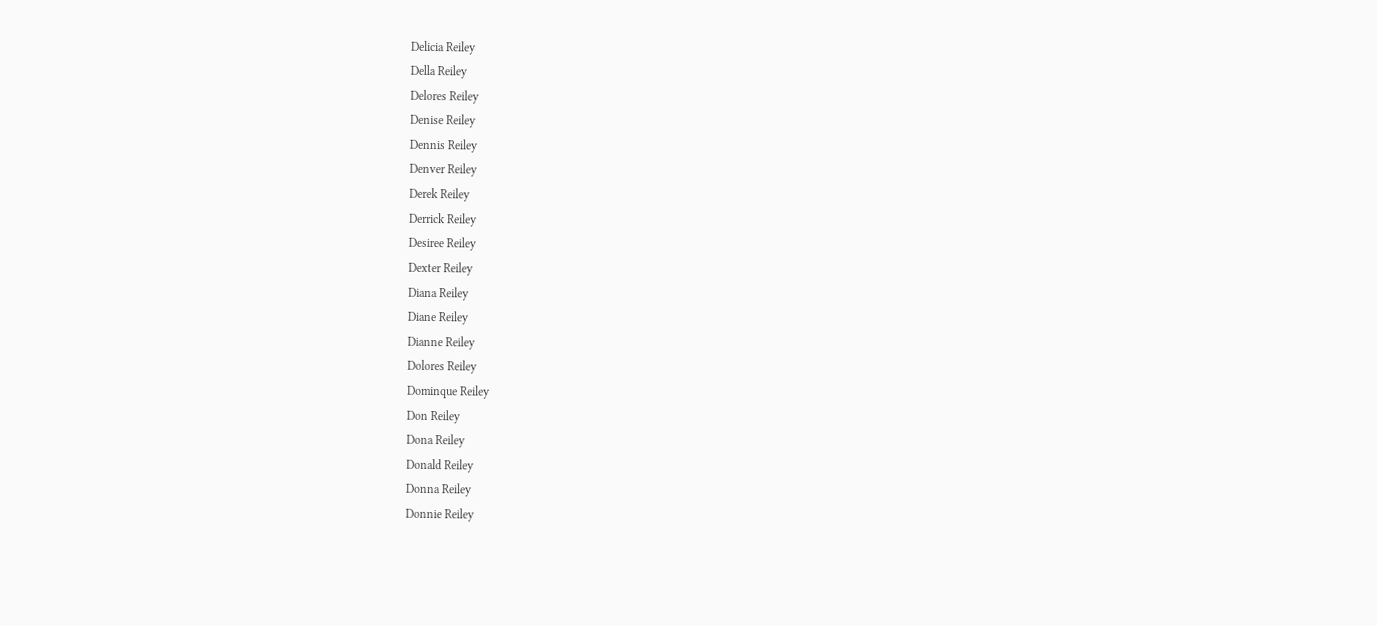Delicia Reiley
Della Reiley
Delores Reiley
Denise Reiley
Dennis Reiley
Denver Reiley
Derek Reiley
Derrick Reiley
Desiree Reiley
Dexter Reiley
Diana Reiley
Diane Reiley
Dianne Reiley
Dolores Reiley
Dominque Reiley
Don Reiley
Dona Reiley
Donald Reiley
Donna Reiley
Donnie Reiley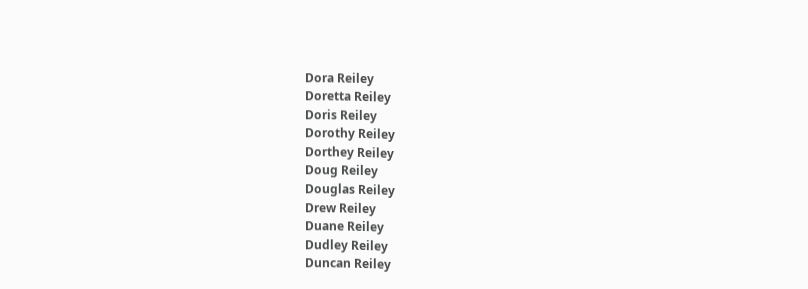Dora Reiley
Doretta Reiley
Doris Reiley
Dorothy Reiley
Dorthey Reiley
Doug Reiley
Douglas Reiley
Drew Reiley
Duane Reiley
Dudley Reiley
Duncan Reiley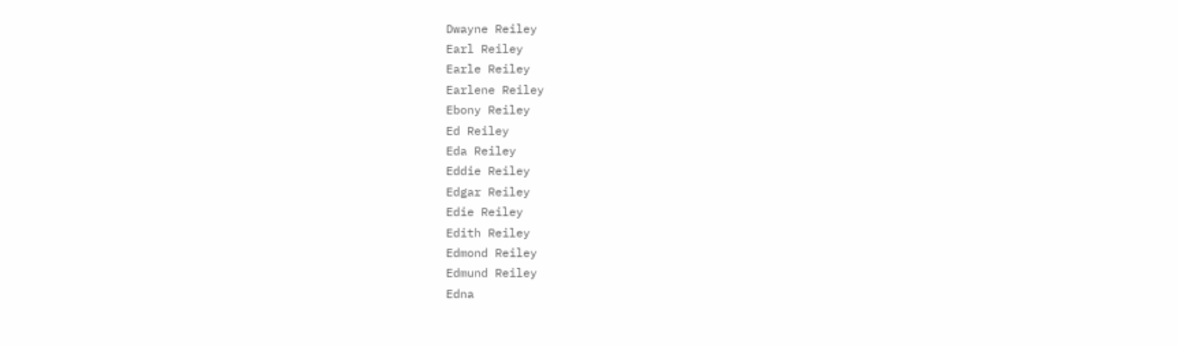Dwayne Reiley
Earl Reiley
Earle Reiley
Earlene Reiley
Ebony Reiley
Ed Reiley
Eda Reiley
Eddie Reiley
Edgar Reiley
Edie Reiley
Edith Reiley
Edmond Reiley
Edmund Reiley
Edna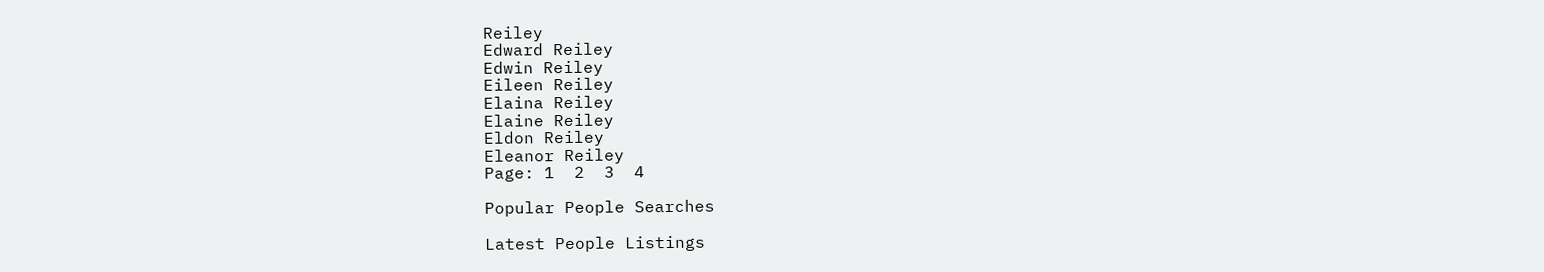Reiley
Edward Reiley
Edwin Reiley
Eileen Reiley
Elaina Reiley
Elaine Reiley
Eldon Reiley
Eleanor Reiley
Page: 1  2  3  4

Popular People Searches

Latest People Listings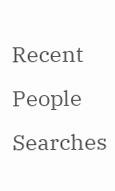Recent People Searches